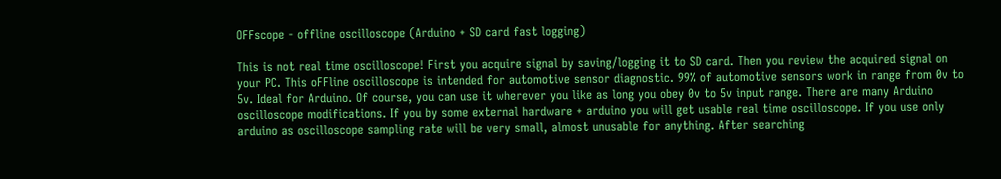OFFscope - offline oscilloscope (Arduino + SD card fast logging)

This is not real time oscilloscope! First you acquire signal by saving/logging it to SD card. Then you review the acquired signal on your PC. This oFFline oscilloscope is intended for automotive sensor diagnostic. 99% of automotive sensors work in range from 0v to 5v. Ideal for Arduino. Of course, you can use it wherever you like as long you obey 0v to 5v input range. There are many Arduino oscilloscope modifications. If you by some external hardware + arduino you will get usable real time oscilloscope. If you use only arduino as oscilloscope sampling rate will be very small, almost unusable for anything. After searching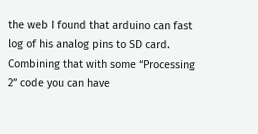the web I found that arduino can fast log of his analog pins to SD card. Combining that with some “Processing 2” code you can have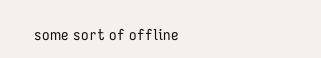some sort of offline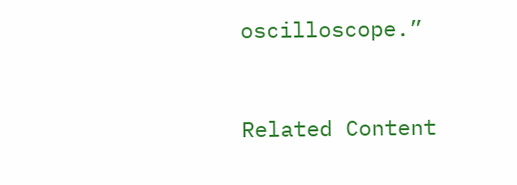oscilloscope.”


Related Content